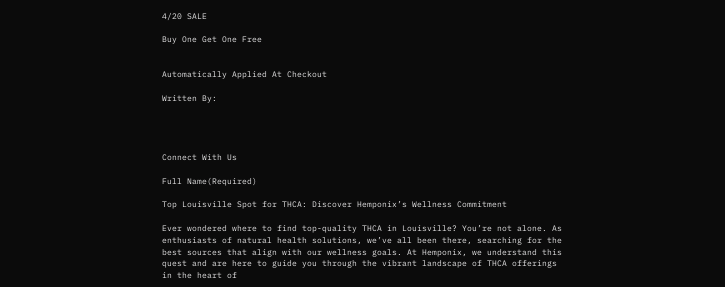4/20 SALE

Buy One Get One Free


Automatically Applied At Checkout

Written By:




Connect With Us

Full Name(Required)

Top Louisville Spot for THCA: Discover Hemponix’s Wellness Commitment

Ever wondered where to find top-quality THCA in Louisville? You’re not alone. As enthusiasts of natural health solutions, we’ve all been there, searching for the best sources that align with our wellness goals. At Hemponix, we understand this quest and are here to guide you through the vibrant landscape of THCA offerings in the heart of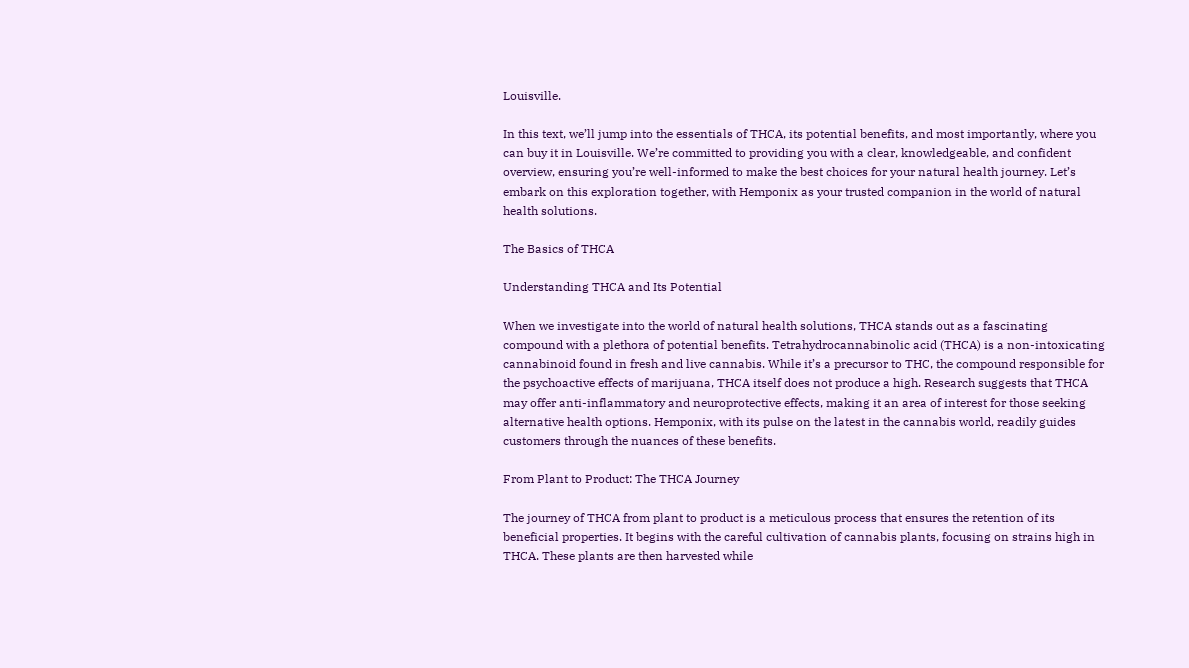Louisville.

In this text, we’ll jump into the essentials of THCA, its potential benefits, and most importantly, where you can buy it in Louisville. We’re committed to providing you with a clear, knowledgeable, and confident overview, ensuring you’re well-informed to make the best choices for your natural health journey. Let’s embark on this exploration together, with Hemponix as your trusted companion in the world of natural health solutions.

The Basics of THCA

Understanding THCA and Its Potential

When we investigate into the world of natural health solutions, THCA stands out as a fascinating compound with a plethora of potential benefits. Tetrahydrocannabinolic acid (THCA) is a non-intoxicating cannabinoid found in fresh and live cannabis. While it’s a precursor to THC, the compound responsible for the psychoactive effects of marijuana, THCA itself does not produce a high. Research suggests that THCA may offer anti-inflammatory and neuroprotective effects, making it an area of interest for those seeking alternative health options. Hemponix, with its pulse on the latest in the cannabis world, readily guides customers through the nuances of these benefits.

From Plant to Product: The THCA Journey

The journey of THCA from plant to product is a meticulous process that ensures the retention of its beneficial properties. It begins with the careful cultivation of cannabis plants, focusing on strains high in THCA. These plants are then harvested while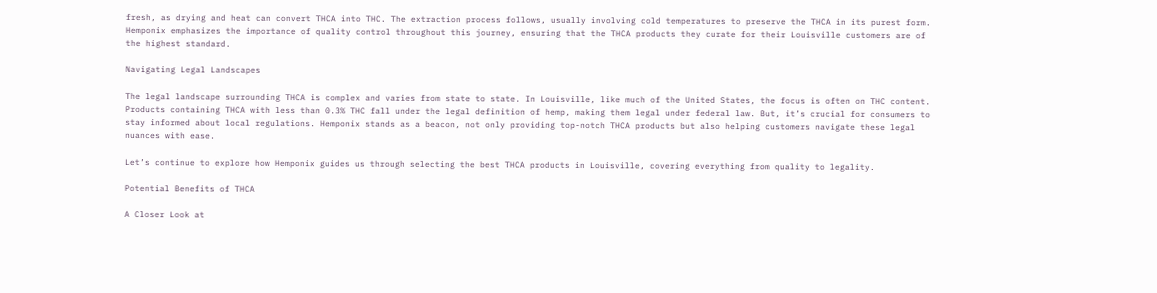fresh, as drying and heat can convert THCA into THC. The extraction process follows, usually involving cold temperatures to preserve the THCA in its purest form. Hemponix emphasizes the importance of quality control throughout this journey, ensuring that the THCA products they curate for their Louisville customers are of the highest standard.

Navigating Legal Landscapes

The legal landscape surrounding THCA is complex and varies from state to state. In Louisville, like much of the United States, the focus is often on THC content. Products containing THCA with less than 0.3% THC fall under the legal definition of hemp, making them legal under federal law. But, it’s crucial for consumers to stay informed about local regulations. Hemponix stands as a beacon, not only providing top-notch THCA products but also helping customers navigate these legal nuances with ease.

Let’s continue to explore how Hemponix guides us through selecting the best THCA products in Louisville, covering everything from quality to legality.

Potential Benefits of THCA

A Closer Look at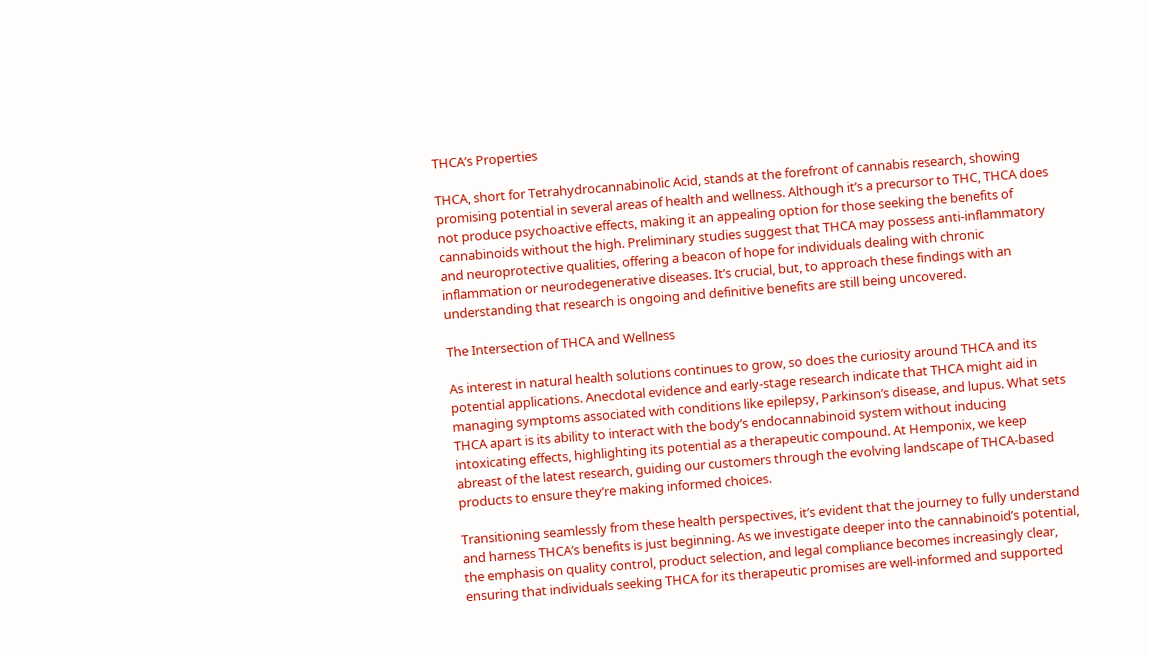THCA’s Properties

THCA, short for Tetrahydrocannabinolic Acid, stands at the forefront of cannabis research, showing promising potential in several areas of health and wellness. Although it’s a precursor to THC, THCA does not produce psychoactive effects, making it an appealing option for those seeking the benefits of cannabinoids without the high. Preliminary studies suggest that THCA may possess anti-inflammatory and neuroprotective qualities, offering a beacon of hope for individuals dealing with chronic inflammation or neurodegenerative diseases. It’s crucial, but, to approach these findings with an understanding that research is ongoing and definitive benefits are still being uncovered.

The Intersection of THCA and Wellness

As interest in natural health solutions continues to grow, so does the curiosity around THCA and its potential applications. Anecdotal evidence and early-stage research indicate that THCA might aid in managing symptoms associated with conditions like epilepsy, Parkinson’s disease, and lupus. What sets THCA apart is its ability to interact with the body’s endocannabinoid system without inducing intoxicating effects, highlighting its potential as a therapeutic compound. At Hemponix, we keep abreast of the latest research, guiding our customers through the evolving landscape of THCA-based products to ensure they’re making informed choices.

Transitioning seamlessly from these health perspectives, it’s evident that the journey to fully understand and harness THCA’s benefits is just beginning. As we investigate deeper into the cannabinoid’s potential, the emphasis on quality control, product selection, and legal compliance becomes increasingly clear, ensuring that individuals seeking THCA for its therapeutic promises are well-informed and supported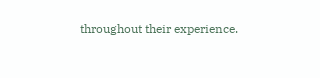throughout their experience.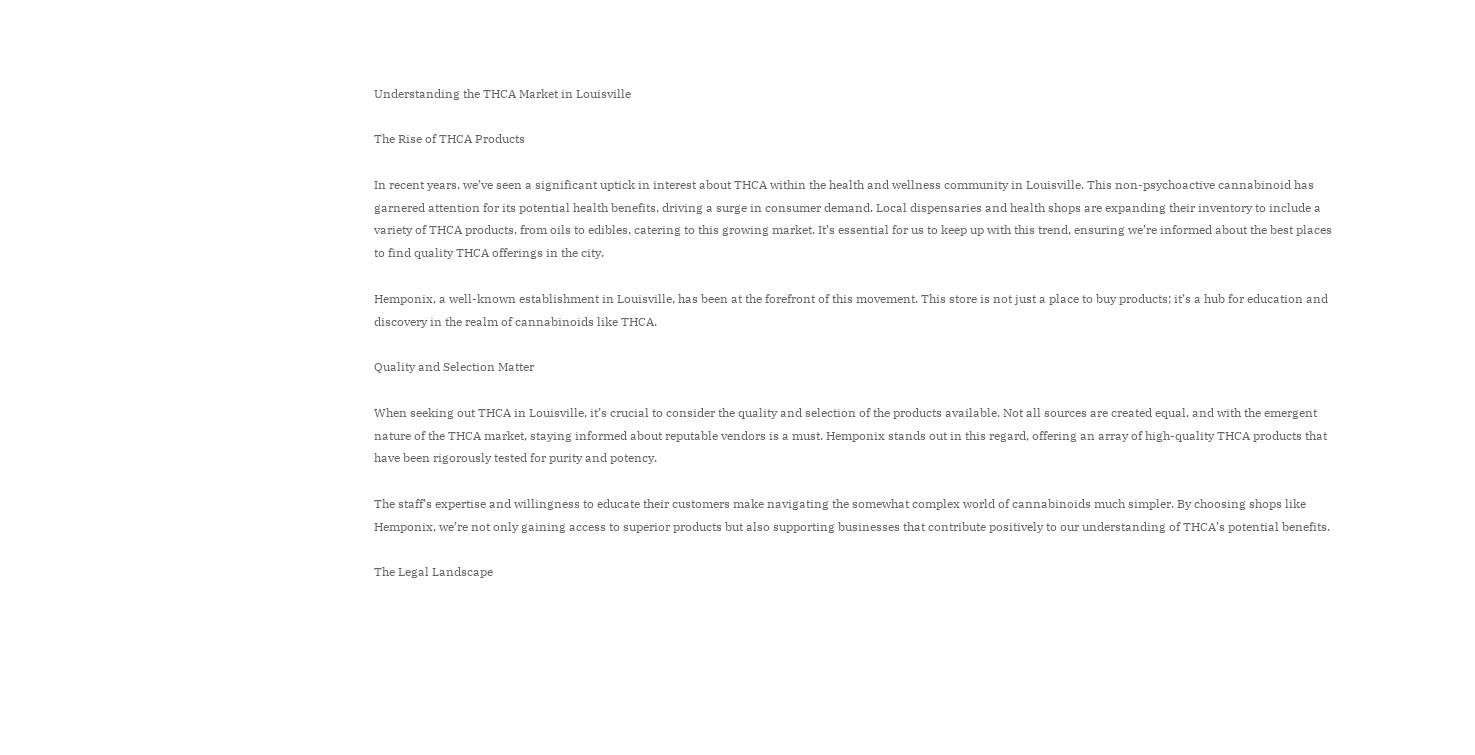Understanding the THCA Market in Louisville

The Rise of THCA Products

In recent years, we’ve seen a significant uptick in interest about THCA within the health and wellness community in Louisville. This non-psychoactive cannabinoid has garnered attention for its potential health benefits, driving a surge in consumer demand. Local dispensaries and health shops are expanding their inventory to include a variety of THCA products, from oils to edibles, catering to this growing market. It’s essential for us to keep up with this trend, ensuring we’re informed about the best places to find quality THCA offerings in the city.

Hemponix, a well-known establishment in Louisville, has been at the forefront of this movement. This store is not just a place to buy products; it’s a hub for education and discovery in the realm of cannabinoids like THCA.

Quality and Selection Matter

When seeking out THCA in Louisville, it’s crucial to consider the quality and selection of the products available. Not all sources are created equal, and with the emergent nature of the THCA market, staying informed about reputable vendors is a must. Hemponix stands out in this regard, offering an array of high-quality THCA products that have been rigorously tested for purity and potency.

The staff’s expertise and willingness to educate their customers make navigating the somewhat complex world of cannabinoids much simpler. By choosing shops like Hemponix, we’re not only gaining access to superior products but also supporting businesses that contribute positively to our understanding of THCA’s potential benefits.

The Legal Landscape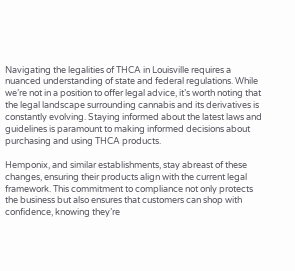Navigating the legalities of THCA in Louisville requires a nuanced understanding of state and federal regulations. While we’re not in a position to offer legal advice, it’s worth noting that the legal landscape surrounding cannabis and its derivatives is constantly evolving. Staying informed about the latest laws and guidelines is paramount to making informed decisions about purchasing and using THCA products.

Hemponix, and similar establishments, stay abreast of these changes, ensuring their products align with the current legal framework. This commitment to compliance not only protects the business but also ensures that customers can shop with confidence, knowing they’re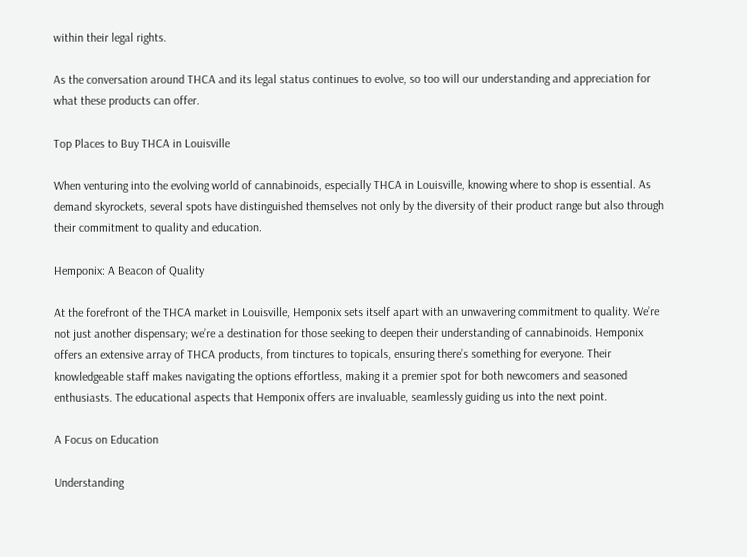within their legal rights.

As the conversation around THCA and its legal status continues to evolve, so too will our understanding and appreciation for what these products can offer.

Top Places to Buy THCA in Louisville

When venturing into the evolving world of cannabinoids, especially THCA in Louisville, knowing where to shop is essential. As demand skyrockets, several spots have distinguished themselves not only by the diversity of their product range but also through their commitment to quality and education.

Hemponix: A Beacon of Quality

At the forefront of the THCA market in Louisville, Hemponix sets itself apart with an unwavering commitment to quality. We’re not just another dispensary; we’re a destination for those seeking to deepen their understanding of cannabinoids. Hemponix offers an extensive array of THCA products, from tinctures to topicals, ensuring there’s something for everyone. Their knowledgeable staff makes navigating the options effortless, making it a premier spot for both newcomers and seasoned enthusiasts. The educational aspects that Hemponix offers are invaluable, seamlessly guiding us into the next point.

A Focus on Education

Understanding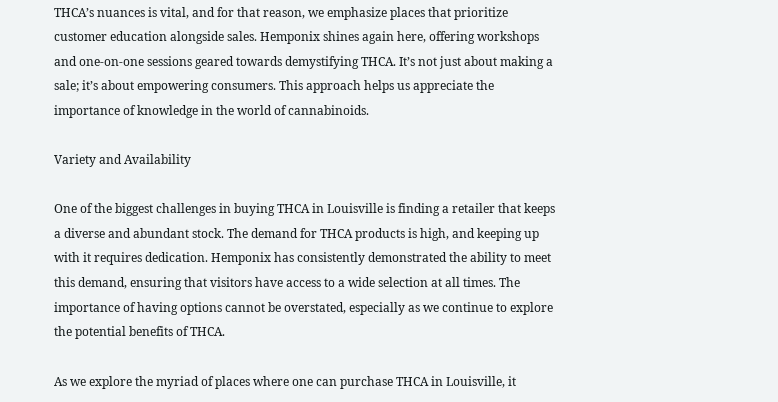THCA’s nuances is vital, and for that reason, we emphasize places that prioritize customer education alongside sales. Hemponix shines again here, offering workshops and one-on-one sessions geared towards demystifying THCA. It’s not just about making a sale; it’s about empowering consumers. This approach helps us appreciate the importance of knowledge in the world of cannabinoids.

Variety and Availability

One of the biggest challenges in buying THCA in Louisville is finding a retailer that keeps a diverse and abundant stock. The demand for THCA products is high, and keeping up with it requires dedication. Hemponix has consistently demonstrated the ability to meet this demand, ensuring that visitors have access to a wide selection at all times. The importance of having options cannot be overstated, especially as we continue to explore the potential benefits of THCA.

As we explore the myriad of places where one can purchase THCA in Louisville, it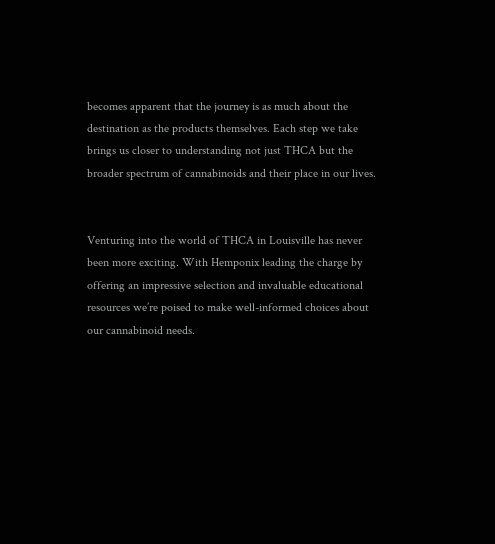becomes apparent that the journey is as much about the destination as the products themselves. Each step we take brings us closer to understanding not just THCA but the broader spectrum of cannabinoids and their place in our lives.


Venturing into the world of THCA in Louisville has never been more exciting. With Hemponix leading the charge by offering an impressive selection and invaluable educational resources we’re poised to make well-informed choices about our cannabinoid needs.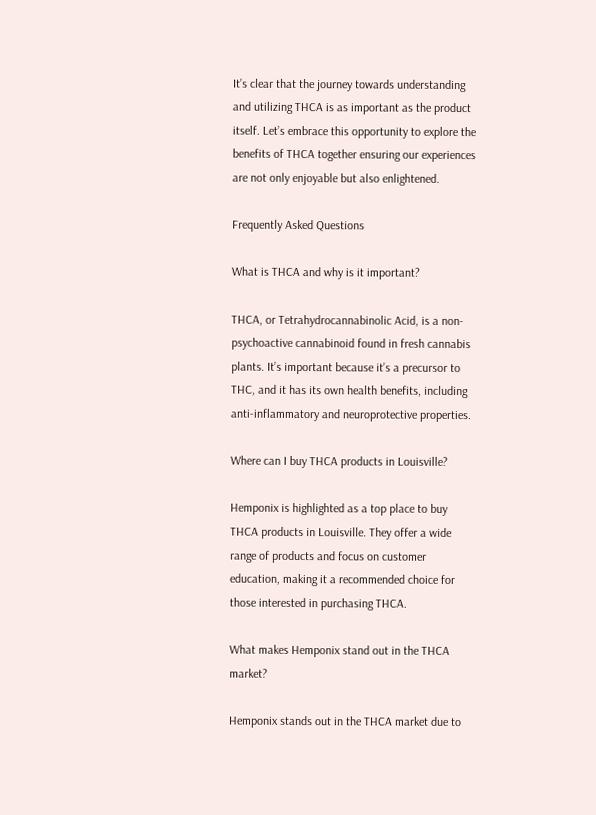It’s clear that the journey towards understanding and utilizing THCA is as important as the product itself. Let’s embrace this opportunity to explore the benefits of THCA together ensuring our experiences are not only enjoyable but also enlightened.

Frequently Asked Questions

What is THCA and why is it important?

THCA, or Tetrahydrocannabinolic Acid, is a non-psychoactive cannabinoid found in fresh cannabis plants. It’s important because it’s a precursor to THC, and it has its own health benefits, including anti-inflammatory and neuroprotective properties.

Where can I buy THCA products in Louisville?

Hemponix is highlighted as a top place to buy THCA products in Louisville. They offer a wide range of products and focus on customer education, making it a recommended choice for those interested in purchasing THCA.

What makes Hemponix stand out in the THCA market?

Hemponix stands out in the THCA market due to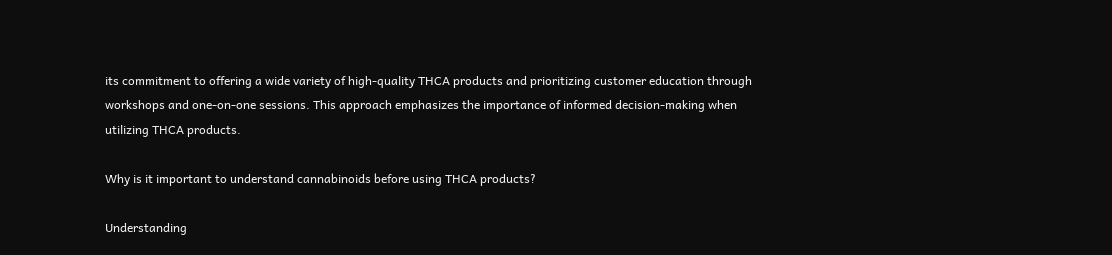its commitment to offering a wide variety of high-quality THCA products and prioritizing customer education through workshops and one-on-one sessions. This approach emphasizes the importance of informed decision-making when utilizing THCA products.

Why is it important to understand cannabinoids before using THCA products?

Understanding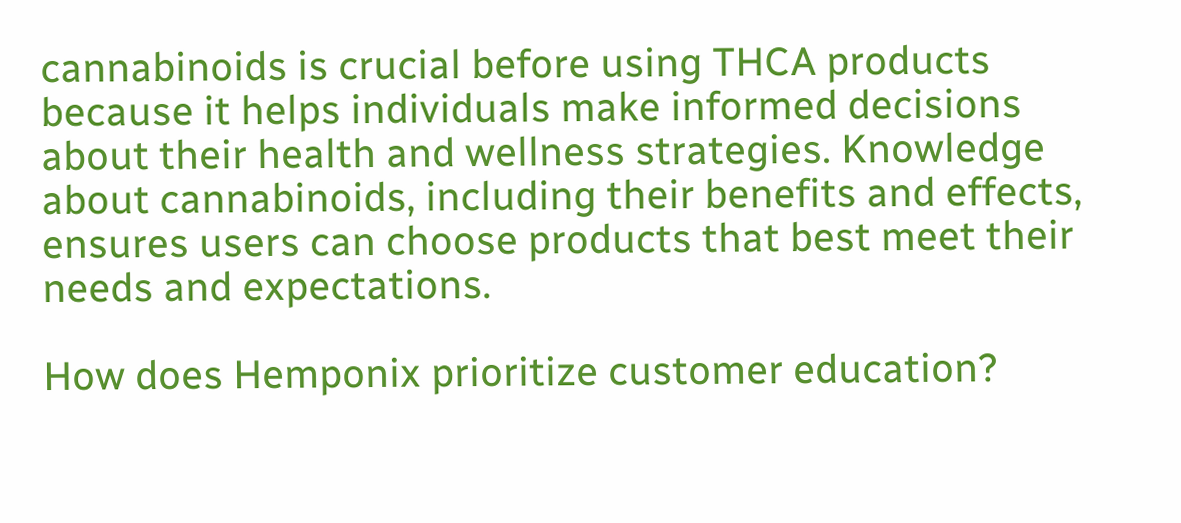cannabinoids is crucial before using THCA products because it helps individuals make informed decisions about their health and wellness strategies. Knowledge about cannabinoids, including their benefits and effects, ensures users can choose products that best meet their needs and expectations.

How does Hemponix prioritize customer education?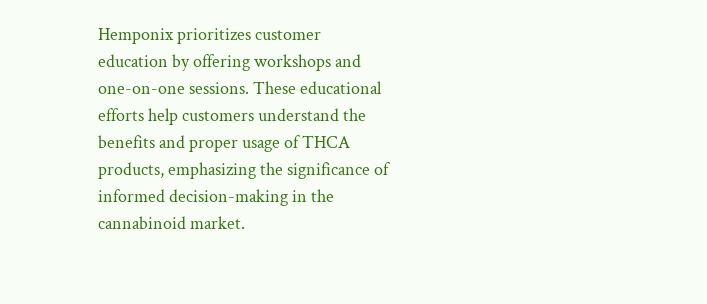Hemponix prioritizes customer education by offering workshops and one-on-one sessions. These educational efforts help customers understand the benefits and proper usage of THCA products, emphasizing the significance of informed decision-making in the cannabinoid market.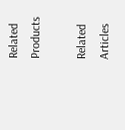Related Products

Related Articles